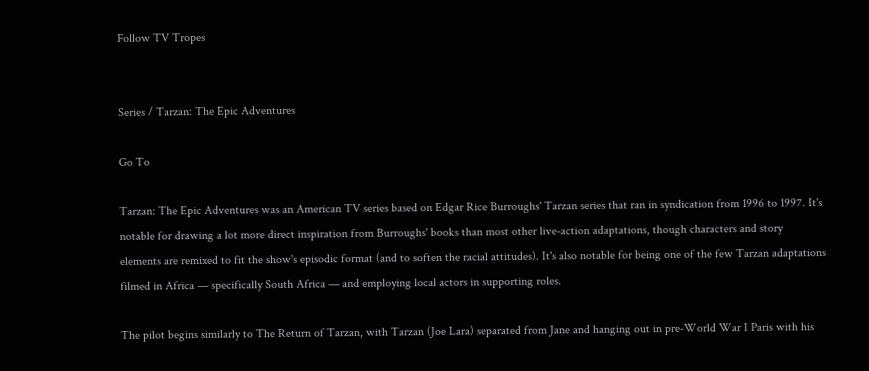Follow TV Tropes


Series / Tarzan: The Epic Adventures

Go To

Tarzan: The Epic Adventures was an American TV series based on Edgar Rice Burroughs' Tarzan series that ran in syndication from 1996 to 1997. It's notable for drawing a lot more direct inspiration from Burroughs' books than most other live-action adaptations, though characters and story elements are remixed to fit the show's episodic format (and to soften the racial attitudes). It's also notable for being one of the few Tarzan adaptations filmed in Africa — specifically South Africa — and employing local actors in supporting roles.

The pilot begins similarly to The Return of Tarzan, with Tarzan (Joe Lara) separated from Jane and hanging out in pre-World War I Paris with his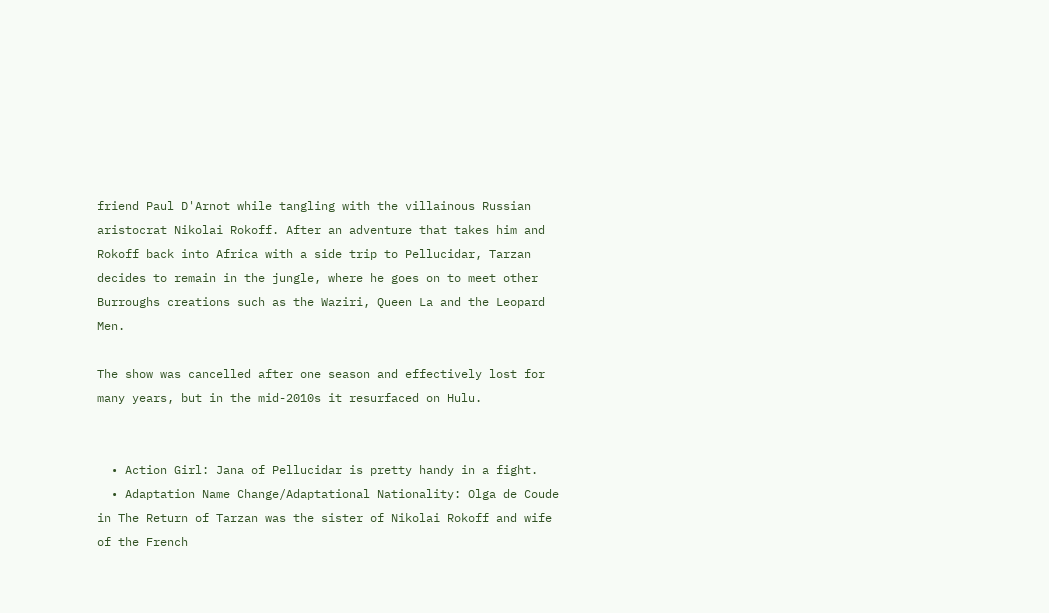friend Paul D'Arnot while tangling with the villainous Russian aristocrat Nikolai Rokoff. After an adventure that takes him and Rokoff back into Africa with a side trip to Pellucidar, Tarzan decides to remain in the jungle, where he goes on to meet other Burroughs creations such as the Waziri, Queen La and the Leopard Men.

The show was cancelled after one season and effectively lost for many years, but in the mid-2010s it resurfaced on Hulu.


  • Action Girl: Jana of Pellucidar is pretty handy in a fight.
  • Adaptation Name Change/Adaptational Nationality: Olga de Coude in The Return of Tarzan was the sister of Nikolai Rokoff and wife of the French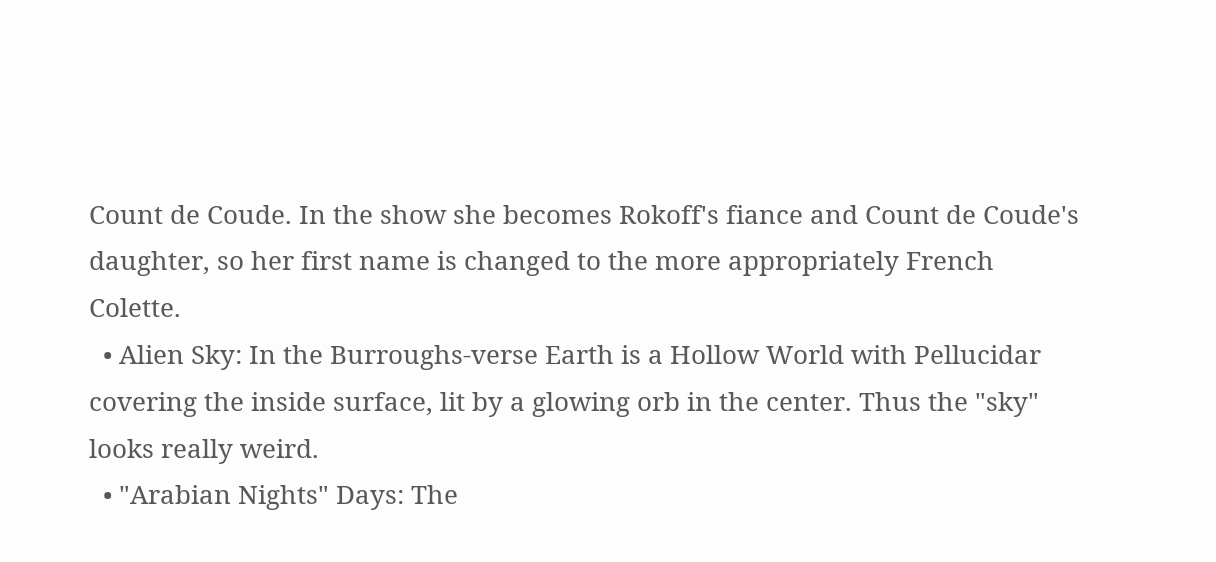Count de Coude. In the show she becomes Rokoff's fiance and Count de Coude's daughter, so her first name is changed to the more appropriately French Colette.
  • Alien Sky: In the Burroughs-verse Earth is a Hollow World with Pellucidar covering the inside surface, lit by a glowing orb in the center. Thus the "sky" looks really weird.
  • "Arabian Nights" Days: The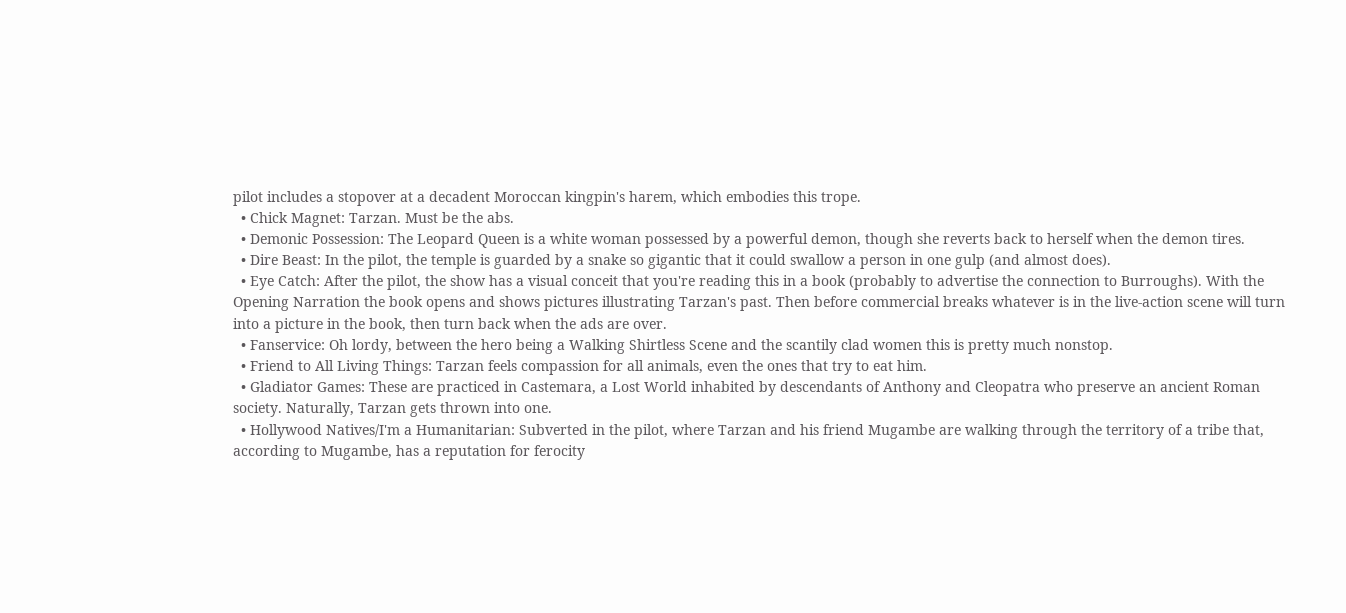pilot includes a stopover at a decadent Moroccan kingpin's harem, which embodies this trope.
  • Chick Magnet: Tarzan. Must be the abs.
  • Demonic Possession: The Leopard Queen is a white woman possessed by a powerful demon, though she reverts back to herself when the demon tires.
  • Dire Beast: In the pilot, the temple is guarded by a snake so gigantic that it could swallow a person in one gulp (and almost does).
  • Eye Catch: After the pilot, the show has a visual conceit that you're reading this in a book (probably to advertise the connection to Burroughs). With the Opening Narration the book opens and shows pictures illustrating Tarzan's past. Then before commercial breaks whatever is in the live-action scene will turn into a picture in the book, then turn back when the ads are over.
  • Fanservice: Oh lordy, between the hero being a Walking Shirtless Scene and the scantily clad women this is pretty much nonstop.
  • Friend to All Living Things: Tarzan feels compassion for all animals, even the ones that try to eat him.
  • Gladiator Games: These are practiced in Castemara, a Lost World inhabited by descendants of Anthony and Cleopatra who preserve an ancient Roman society. Naturally, Tarzan gets thrown into one.
  • Hollywood Natives/I'm a Humanitarian: Subverted in the pilot, where Tarzan and his friend Mugambe are walking through the territory of a tribe that, according to Mugambe, has a reputation for ferocity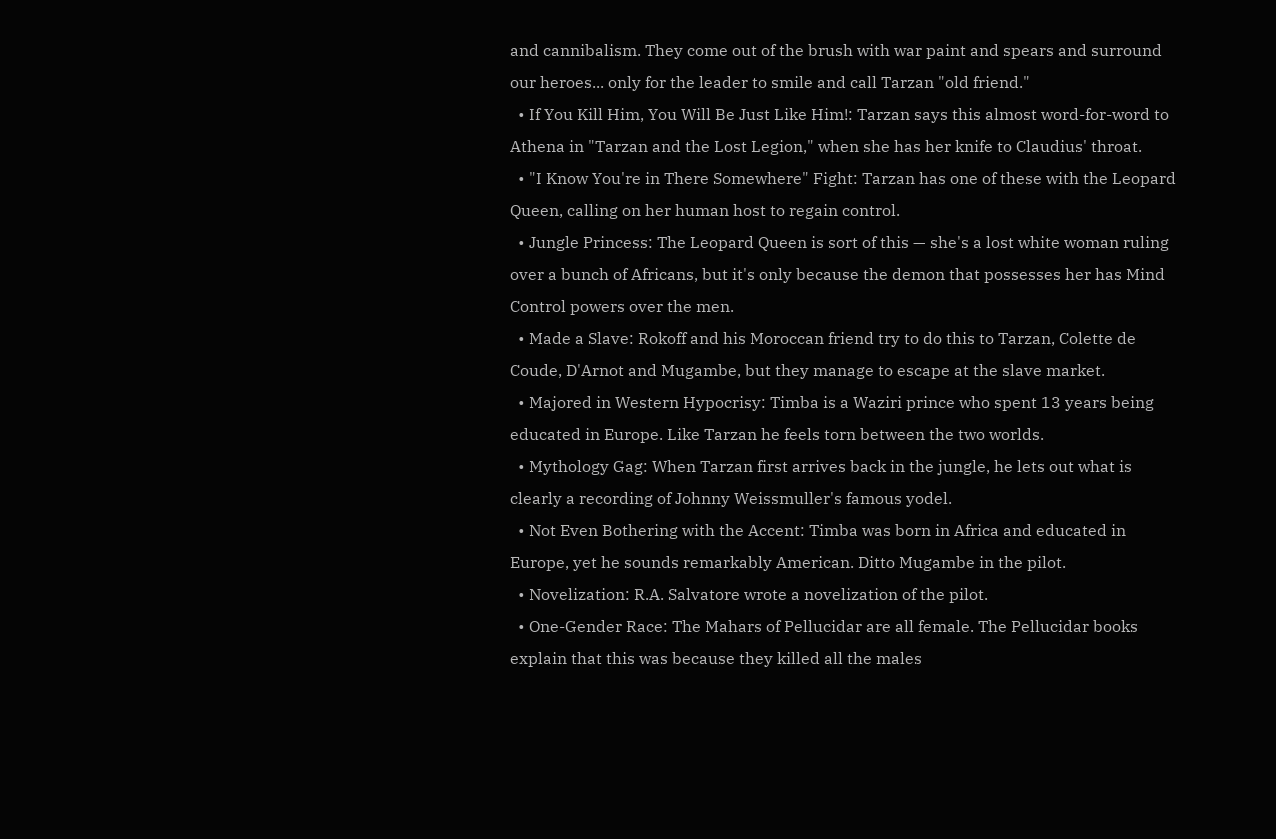and cannibalism. They come out of the brush with war paint and spears and surround our heroes... only for the leader to smile and call Tarzan "old friend."
  • If You Kill Him, You Will Be Just Like Him!: Tarzan says this almost word-for-word to Athena in "Tarzan and the Lost Legion," when she has her knife to Claudius' throat.
  • "I Know You're in There Somewhere" Fight: Tarzan has one of these with the Leopard Queen, calling on her human host to regain control.
  • Jungle Princess: The Leopard Queen is sort of this — she's a lost white woman ruling over a bunch of Africans, but it's only because the demon that possesses her has Mind Control powers over the men.
  • Made a Slave: Rokoff and his Moroccan friend try to do this to Tarzan, Colette de Coude, D'Arnot and Mugambe, but they manage to escape at the slave market.
  • Majored in Western Hypocrisy: Timba is a Waziri prince who spent 13 years being educated in Europe. Like Tarzan he feels torn between the two worlds.
  • Mythology Gag: When Tarzan first arrives back in the jungle, he lets out what is clearly a recording of Johnny Weissmuller's famous yodel.
  • Not Even Bothering with the Accent: Timba was born in Africa and educated in Europe, yet he sounds remarkably American. Ditto Mugambe in the pilot.
  • Novelization: R.A. Salvatore wrote a novelization of the pilot.
  • One-Gender Race: The Mahars of Pellucidar are all female. The Pellucidar books explain that this was because they killed all the males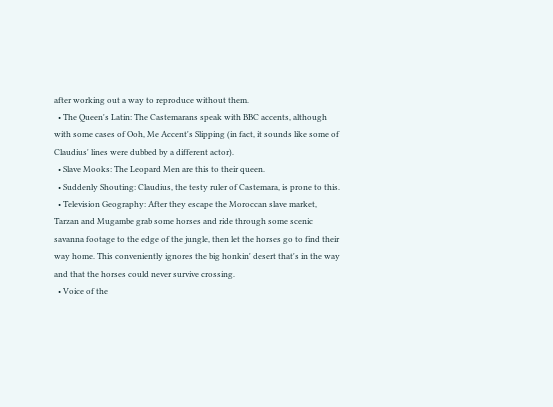after working out a way to reproduce without them.
  • The Queen's Latin: The Castemarans speak with BBC accents, although with some cases of Ooh, Me Accent's Slipping (in fact, it sounds like some of Claudius' lines were dubbed by a different actor).
  • Slave Mooks: The Leopard Men are this to their queen.
  • Suddenly Shouting: Claudius, the testy ruler of Castemara, is prone to this.
  • Television Geography: After they escape the Moroccan slave market, Tarzan and Mugambe grab some horses and ride through some scenic savanna footage to the edge of the jungle, then let the horses go to find their way home. This conveniently ignores the big honkin' desert that's in the way and that the horses could never survive crossing.
  • Voice of the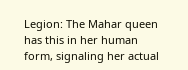Legion: The Mahar queen has this in her human form, signaling her actual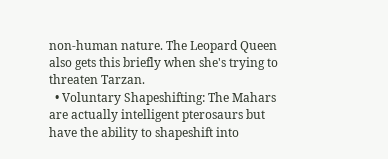non-human nature. The Leopard Queen also gets this briefly when she's trying to threaten Tarzan.
  • Voluntary Shapeshifting: The Mahars are actually intelligent pterosaurs but have the ability to shapeshift into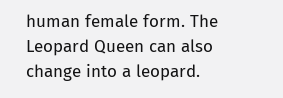human female form. The Leopard Queen can also change into a leopard.